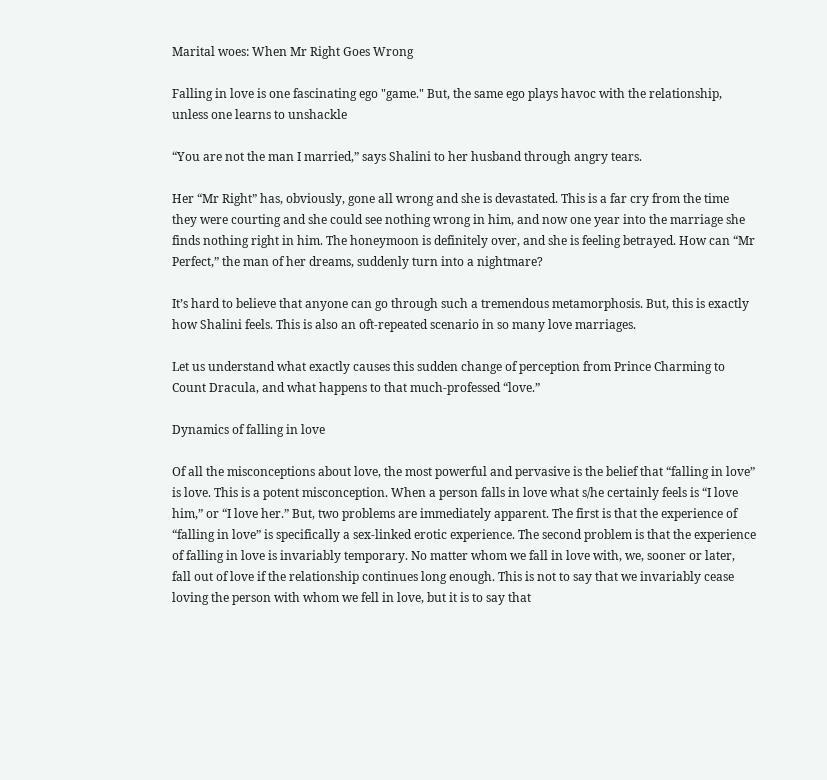Marital woes: When Mr Right Goes Wrong

Falling in love is one fascinating ego "game." But, the same ego plays havoc with the relationship, unless one learns to unshackle

“You are not the man I married,” says Shalini to her husband through angry tears.

Her “Mr Right” has, obviously, gone all wrong and she is devastated. This is a far cry from the time they were courting and she could see nothing wrong in him, and now one year into the marriage she finds nothing right in him. The honeymoon is definitely over, and she is feeling betrayed. How can “Mr Perfect,” the man of her dreams, suddenly turn into a nightmare?

It’s hard to believe that anyone can go through such a tremendous metamorphosis. But, this is exactly how Shalini feels. This is also an oft-repeated scenario in so many love marriages.

Let us understand what exactly causes this sudden change of perception from Prince Charming to Count Dracula, and what happens to that much-professed “love.”

Dynamics of falling in love

Of all the misconceptions about love, the most powerful and pervasive is the belief that “falling in love” is love. This is a potent misconception. When a person falls in love what s/he certainly feels is “I love him,” or “I love her.” But, two problems are immediately apparent. The first is that the experience of “falling in love” is specifically a sex-linked erotic experience. The second problem is that the experience of falling in love is invariably temporary. No matter whom we fall in love with, we, sooner or later, fall out of love if the relationship continues long enough. This is not to say that we invariably cease loving the person with whom we fell in love, but it is to say that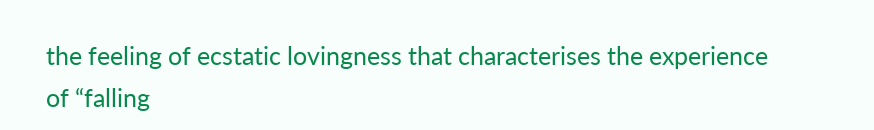the feeling of ecstatic lovingness that characterises the experience of “falling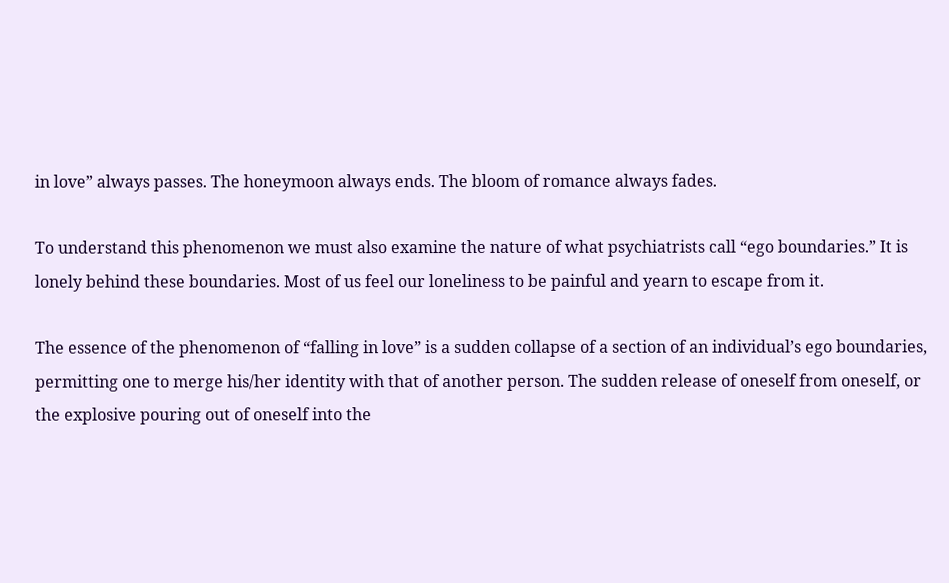in love” always passes. The honeymoon always ends. The bloom of romance always fades.

To understand this phenomenon we must also examine the nature of what psychiatrists call “ego boundaries.” It is lonely behind these boundaries. Most of us feel our loneliness to be painful and yearn to escape from it.

The essence of the phenomenon of “falling in love” is a sudden collapse of a section of an individual’s ego boundaries, permitting one to merge his/her identity with that of another person. The sudden release of oneself from oneself, or the explosive pouring out of oneself into the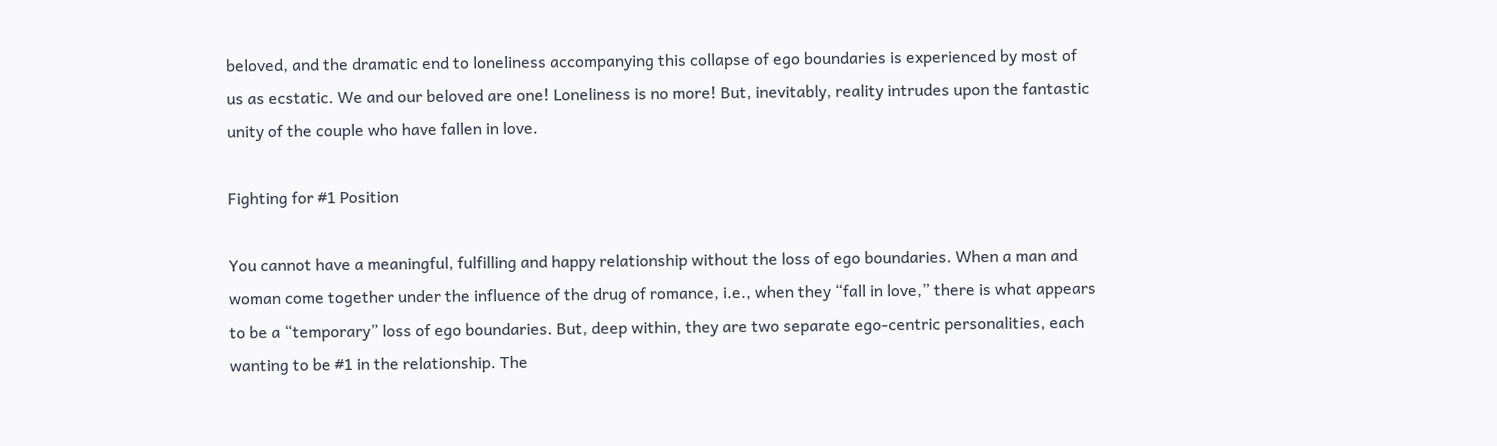beloved, and the dramatic end to loneliness accompanying this collapse of ego boundaries is experienced by most of us as ecstatic. We and our beloved are one! Loneliness is no more! But, inevitably, reality intrudes upon the fantastic unity of the couple who have fallen in love.

Fighting for #1 Position

You cannot have a meaningful, fulfilling and happy relationship without the loss of ego boundaries. When a man and woman come together under the influence of the drug of romance, i.e., when they “fall in love,” there is what appears to be a “temporary” loss of ego boundaries. But, deep within, they are two separate ego-centric personalities, each wanting to be #1 in the relationship. The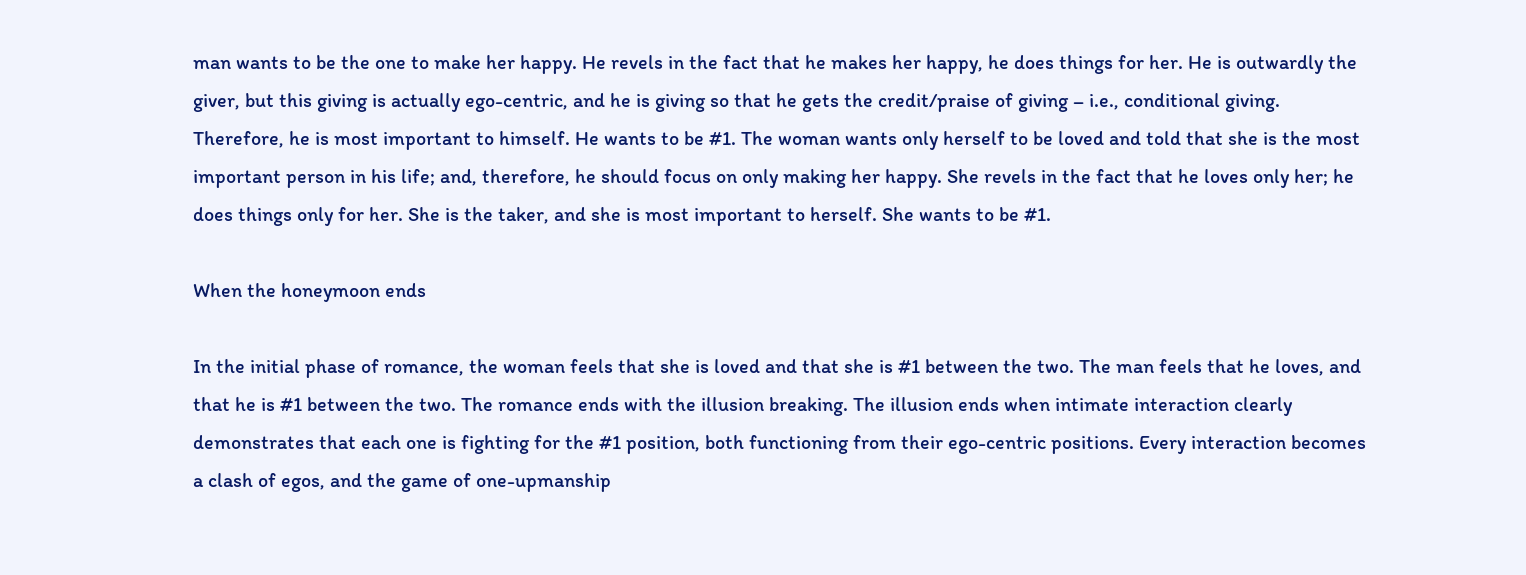man wants to be the one to make her happy. He revels in the fact that he makes her happy, he does things for her. He is outwardly the giver, but this giving is actually ego-centric, and he is giving so that he gets the credit/praise of giving – i.e., conditional giving. Therefore, he is most important to himself. He wants to be #1. The woman wants only herself to be loved and told that she is the most important person in his life; and, therefore, he should focus on only making her happy. She revels in the fact that he loves only her; he does things only for her. She is the taker, and she is most important to herself. She wants to be #1.

When the honeymoon ends

In the initial phase of romance, the woman feels that she is loved and that she is #1 between the two. The man feels that he loves, and that he is #1 between the two. The romance ends with the illusion breaking. The illusion ends when intimate interaction clearly demonstrates that each one is fighting for the #1 position, both functioning from their ego-centric positions. Every interaction becomes a clash of egos, and the game of one-upmanship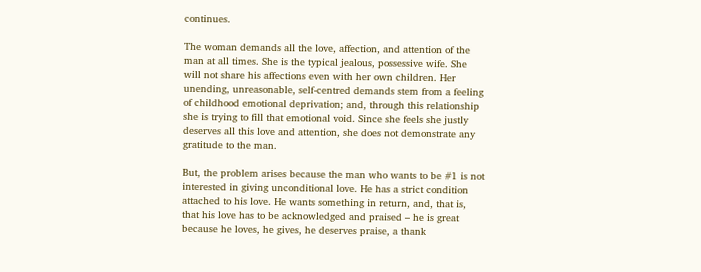continues.

The woman demands all the love, affection, and attention of the man at all times. She is the typical jealous, possessive wife. She will not share his affections even with her own children. Her unending, unreasonable, self-centred demands stem from a feeling of childhood emotional deprivation; and, through this relationship she is trying to fill that emotional void. Since she feels she justly deserves all this love and attention, she does not demonstrate any gratitude to the man.

But, the problem arises because the man who wants to be #1 is not interested in giving unconditional love. He has a strict condition attached to his love. He wants something in return, and, that is, that his love has to be acknowledged and praised – he is great because he loves, he gives, he deserves praise, a thank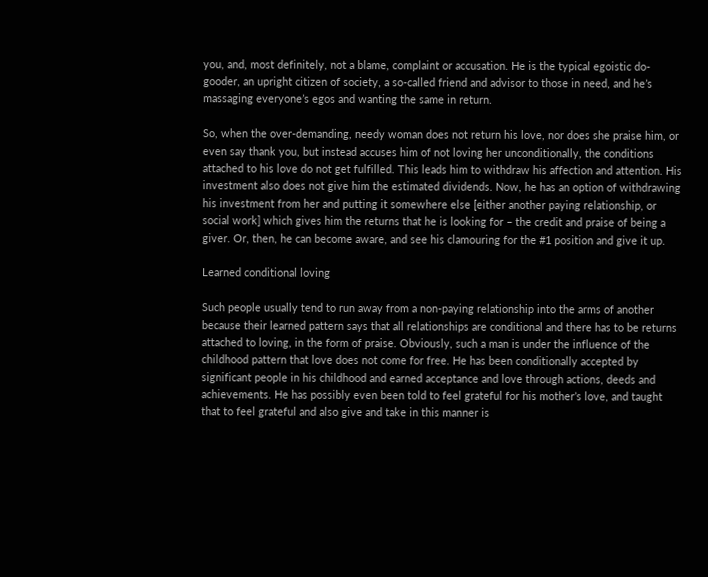you, and, most definitely, not a blame, complaint or accusation. He is the typical egoistic do-gooder, an upright citizen of society, a so-called friend and advisor to those in need, and he’s massaging everyone’s egos and wanting the same in return.

So, when the over-demanding, needy woman does not return his love, nor does she praise him, or even say thank you, but instead accuses him of not loving her unconditionally, the conditions attached to his love do not get fulfilled. This leads him to withdraw his affection and attention. His investment also does not give him the estimated dividends. Now, he has an option of withdrawing his investment from her and putting it somewhere else [either another paying relationship, or social work] which gives him the returns that he is looking for – the credit and praise of being a giver. Or, then, he can become aware, and see his clamouring for the #1 position and give it up.

Learned conditional loving

Such people usually tend to run away from a non-paying relationship into the arms of another because their learned pattern says that all relationships are conditional and there has to be returns attached to loving, in the form of praise. Obviously, such a man is under the influence of the childhood pattern that love does not come for free. He has been conditionally accepted by significant people in his childhood and earned acceptance and love through actions, deeds and achievements. He has possibly even been told to feel grateful for his mother’s love, and taught that to feel grateful and also give and take in this manner is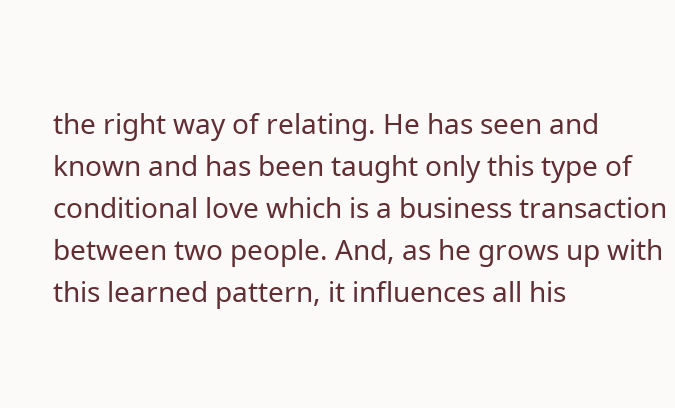the right way of relating. He has seen and known and has been taught only this type of conditional love which is a business transaction between two people. And, as he grows up with this learned pattern, it influences all his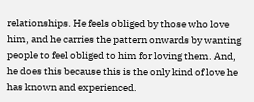relationships. He feels obliged by those who love him, and he carries the pattern onwards by wanting people to feel obliged to him for loving them. And, he does this because this is the only kind of love he has known and experienced.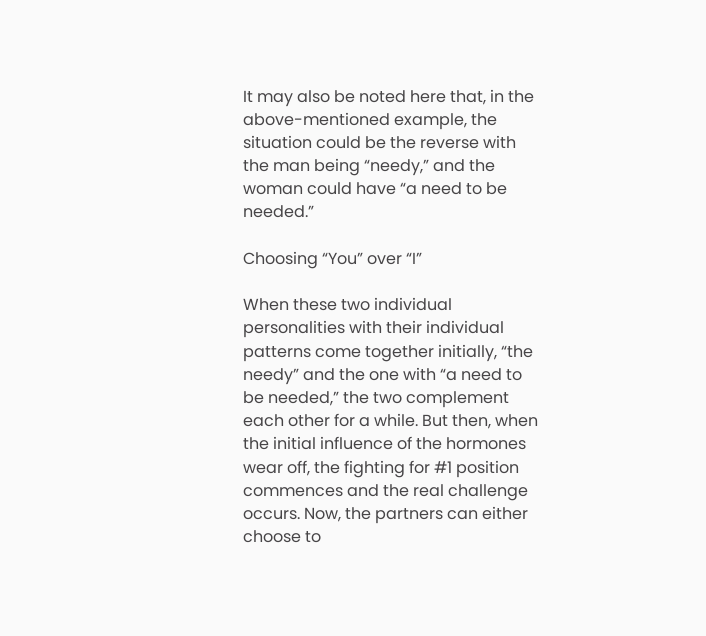It may also be noted here that, in the above-mentioned example, the situation could be the reverse with the man being “needy,” and the woman could have “a need to be needed.”

Choosing “You” over “I”

When these two individual personalities with their individual patterns come together initially, “the needy” and the one with “a need to be needed,” the two complement each other for a while. But then, when the initial influence of the hormones wear off, the fighting for #1 position commences and the real challenge occurs. Now, the partners can either choose to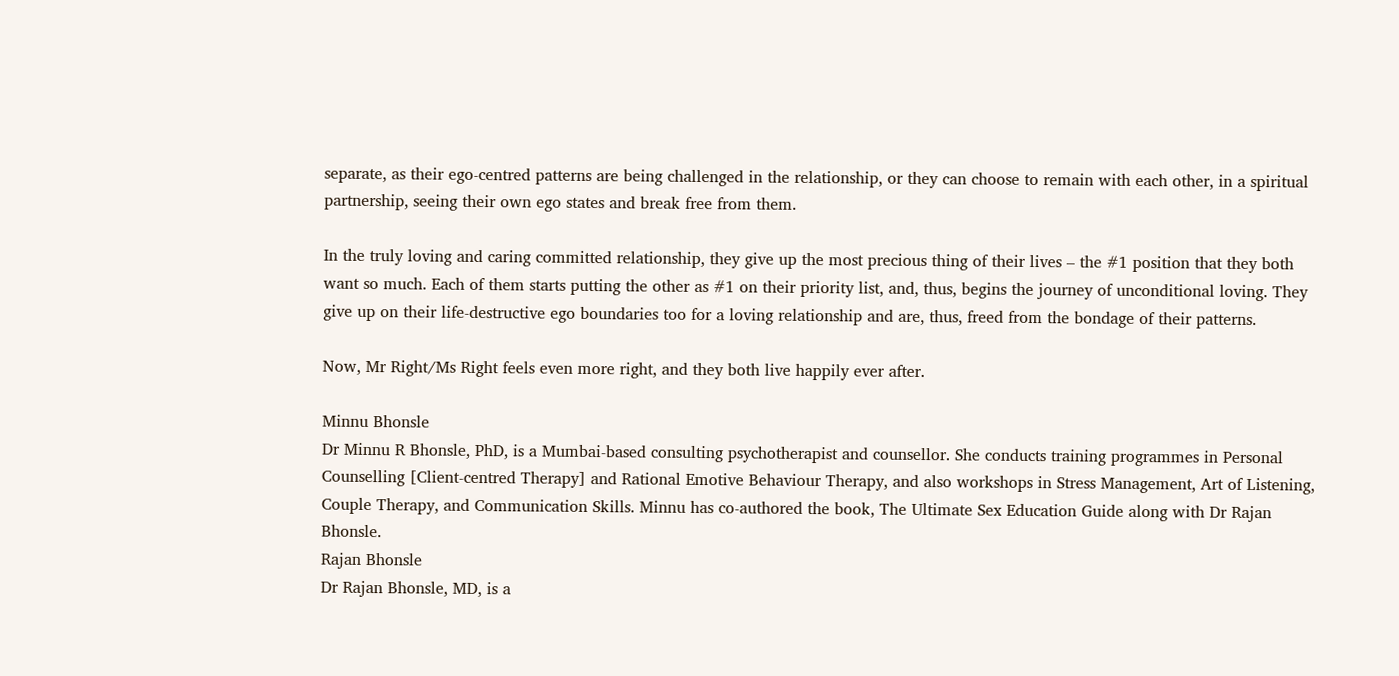separate, as their ego-centred patterns are being challenged in the relationship, or they can choose to remain with each other, in a spiritual partnership, seeing their own ego states and break free from them.

In the truly loving and caring committed relationship, they give up the most precious thing of their lives – the #1 position that they both want so much. Each of them starts putting the other as #1 on their priority list, and, thus, begins the journey of unconditional loving. They give up on their life-destructive ego boundaries too for a loving relationship and are, thus, freed from the bondage of their patterns.

Now, Mr Right/Ms Right feels even more right, and they both live happily ever after.

Minnu Bhonsle
Dr Minnu R Bhonsle, PhD, is a Mumbai-based consulting psychotherapist and counsellor. She conducts training programmes in Personal Counselling [Client-centred Therapy] and Rational Emotive Behaviour Therapy, and also workshops in Stress Management, Art of Listening, Couple Therapy, and Communication Skills. Minnu has co-authored the book, The Ultimate Sex Education Guide along with Dr Rajan Bhonsle.
Rajan Bhonsle
Dr Rajan Bhonsle, MD, is a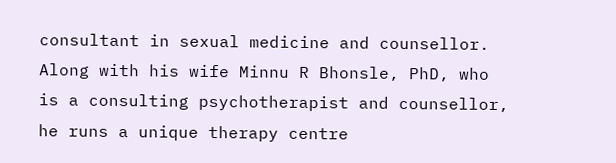consultant in sexual medicine and counsellor. Along with his wife Minnu R Bhonsle, PhD, who is a consulting psychotherapist and counsellor, he runs a unique therapy centre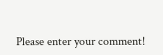Please enter your comment!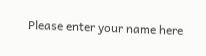Please enter your name here